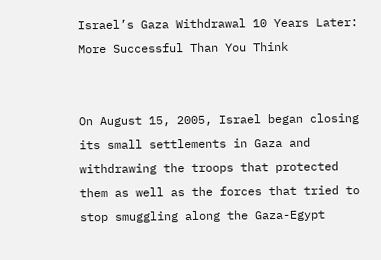Israel’s Gaza Withdrawal 10 Years Later: More Successful Than You Think


On August 15, 2005, Israel began closing its small settlements in Gaza and withdrawing the troops that protected them as well as the forces that tried to stop smuggling along the Gaza-Egypt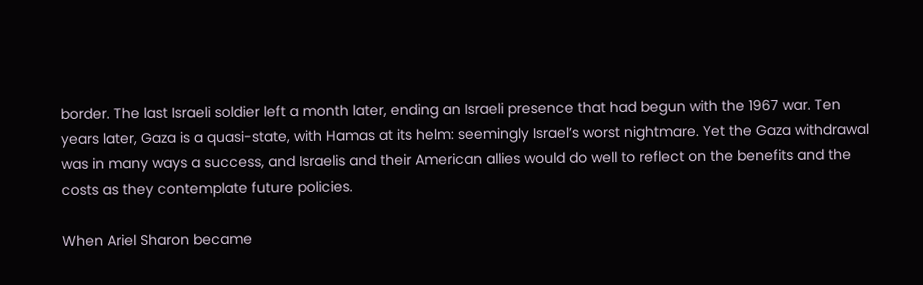border. The last Israeli soldier left a month later, ending an Israeli presence that had begun with the 1967 war. Ten years later, Gaza is a quasi-state, with Hamas at its helm: seemingly Israel’s worst nightmare. Yet the Gaza withdrawal was in many ways a success, and Israelis and their American allies would do well to reflect on the benefits and the costs as they contemplate future policies.

When Ariel Sharon became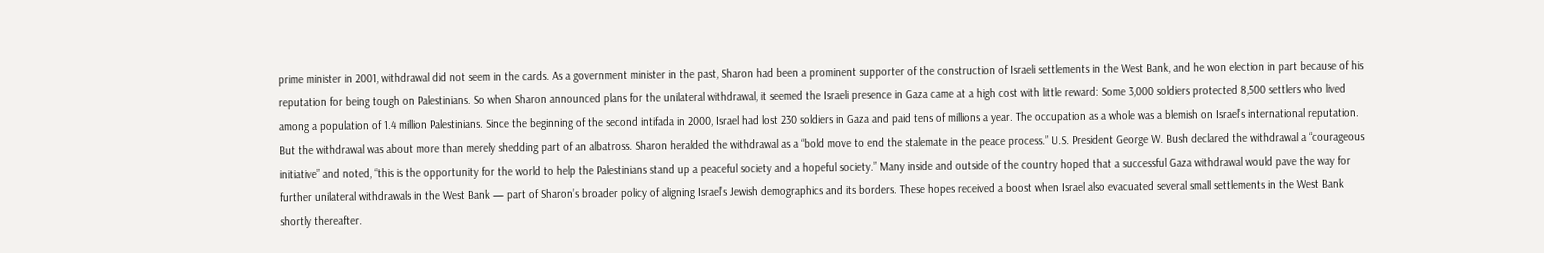prime minister in 2001, withdrawal did not seem in the cards. As a government minister in the past, Sharon had been a prominent supporter of the construction of Israeli settlements in the West Bank, and he won election in part because of his reputation for being tough on Palestinians. So when Sharon announced plans for the unilateral withdrawal, it seemed the Israeli presence in Gaza came at a high cost with little reward: Some 3,000 soldiers protected 8,500 settlers who lived among a population of 1.4 million Palestinians. Since the beginning of the second intifada in 2000, Israel had lost 230 soldiers in Gaza and paid tens of millions a year. The occupation as a whole was a blemish on Israel’s international reputation. But the withdrawal was about more than merely shedding part of an albatross. Sharon heralded the withdrawal as a “bold move to end the stalemate in the peace process.” U.S. President George W. Bush declared the withdrawal a “courageous initiative” and noted, “this is the opportunity for the world to help the Palestinians stand up a peaceful society and a hopeful society.” Many inside and outside of the country hoped that a successful Gaza withdrawal would pave the way for further unilateral withdrawals in the West Bank — part of Sharon’s broader policy of aligning Israel’s Jewish demographics and its borders. These hopes received a boost when Israel also evacuated several small settlements in the West Bank shortly thereafter.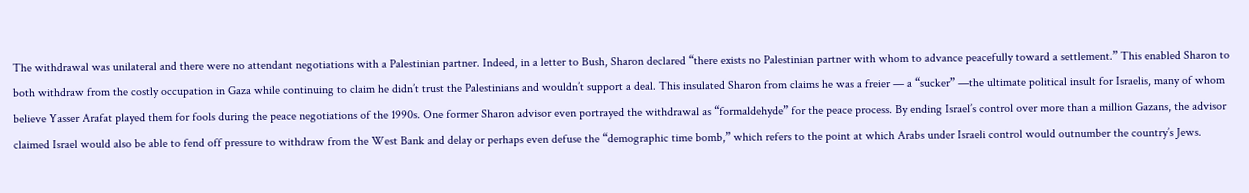The withdrawal was unilateral and there were no attendant negotiations with a Palestinian partner. Indeed, in a letter to Bush, Sharon declared “there exists no Palestinian partner with whom to advance peacefully toward a settlement.” This enabled Sharon to both withdraw from the costly occupation in Gaza while continuing to claim he didn’t trust the Palestinians and wouldn’t support a deal. This insulated Sharon from claims he was a freier — a “sucker” —the ultimate political insult for Israelis, many of whom believe Yasser Arafat played them for fools during the peace negotiations of the 1990s. One former Sharon advisor even portrayed the withdrawal as “formaldehyde” for the peace process. By ending Israel’s control over more than a million Gazans, the advisor claimed Israel would also be able to fend off pressure to withdraw from the West Bank and delay or perhaps even defuse the “demographic time bomb,” which refers to the point at which Arabs under Israeli control would outnumber the country’s Jews.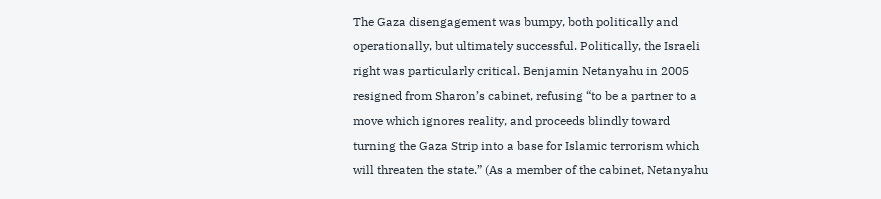The Gaza disengagement was bumpy, both politically and operationally, but ultimately successful. Politically, the Israeli right was particularly critical. Benjamin Netanyahu in 2005 resigned from Sharon’s cabinet, refusing “to be a partner to a move which ignores reality, and proceeds blindly toward turning the Gaza Strip into a base for Islamic terrorism which will threaten the state.” (As a member of the cabinet, Netanyahu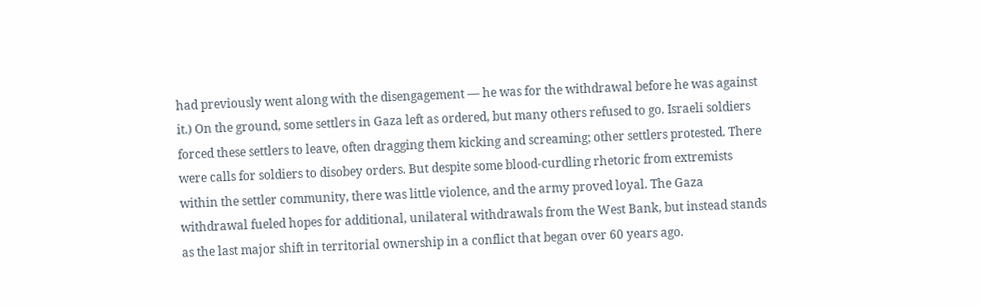had previously went along with the disengagement — he was for the withdrawal before he was against it.) On the ground, some settlers in Gaza left as ordered, but many others refused to go. Israeli soldiers forced these settlers to leave, often dragging them kicking and screaming; other settlers protested. There were calls for soldiers to disobey orders. But despite some blood-curdling rhetoric from extremists within the settler community, there was little violence, and the army proved loyal. The Gaza withdrawal fueled hopes for additional, unilateral withdrawals from the West Bank, but instead stands as the last major shift in territorial ownership in a conflict that began over 60 years ago.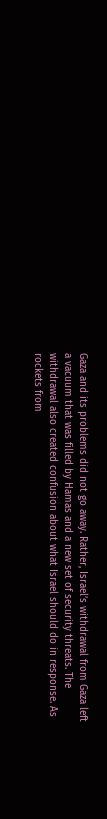Gaza and its problems did not go away. Rather, Israel’s withdrawal from Gaza left a vacuum that was filled by Hamas and a new set of security threats. The withdrawal also created confusion about what Israel should do in response. As rockets from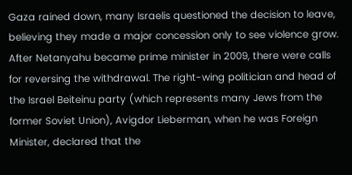Gaza rained down, many Israelis questioned the decision to leave, believing they made a major concession only to see violence grow. After Netanyahu became prime minister in 2009, there were calls for reversing the withdrawal. The right-wing politician and head of the Israel Beiteinu party (which represents many Jews from the former Soviet Union), Avigdor Lieberman, when he was Foreign Minister, declared that the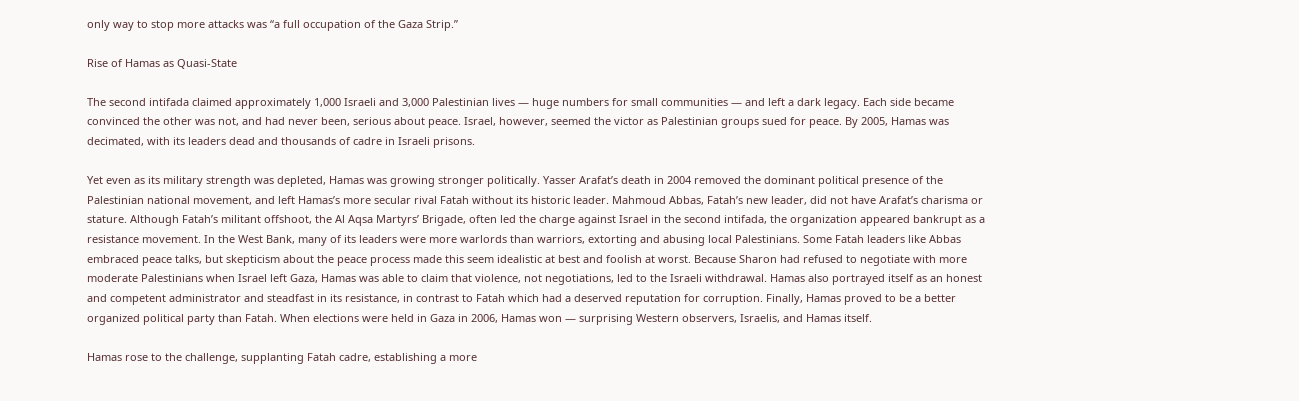only way to stop more attacks was “a full occupation of the Gaza Strip.”

Rise of Hamas as Quasi-State

The second intifada claimed approximately 1,000 Israeli and 3,000 Palestinian lives — huge numbers for small communities — and left a dark legacy. Each side became convinced the other was not, and had never been, serious about peace. Israel, however, seemed the victor as Palestinian groups sued for peace. By 2005, Hamas was decimated, with its leaders dead and thousands of cadre in Israeli prisons.

Yet even as its military strength was depleted, Hamas was growing stronger politically. Yasser Arafat’s death in 2004 removed the dominant political presence of the Palestinian national movement, and left Hamas’s more secular rival Fatah without its historic leader. Mahmoud Abbas, Fatah’s new leader, did not have Arafat’s charisma or stature. Although Fatah’s militant offshoot, the Al Aqsa Martyrs’ Brigade, often led the charge against Israel in the second intifada, the organization appeared bankrupt as a resistance movement. In the West Bank, many of its leaders were more warlords than warriors, extorting and abusing local Palestinians. Some Fatah leaders like Abbas embraced peace talks, but skepticism about the peace process made this seem idealistic at best and foolish at worst. Because Sharon had refused to negotiate with more moderate Palestinians when Israel left Gaza, Hamas was able to claim that violence, not negotiations, led to the Israeli withdrawal. Hamas also portrayed itself as an honest and competent administrator and steadfast in its resistance, in contrast to Fatah which had a deserved reputation for corruption. Finally, Hamas proved to be a better organized political party than Fatah. When elections were held in Gaza in 2006, Hamas won — surprising Western observers, Israelis, and Hamas itself.

Hamas rose to the challenge, supplanting Fatah cadre, establishing a more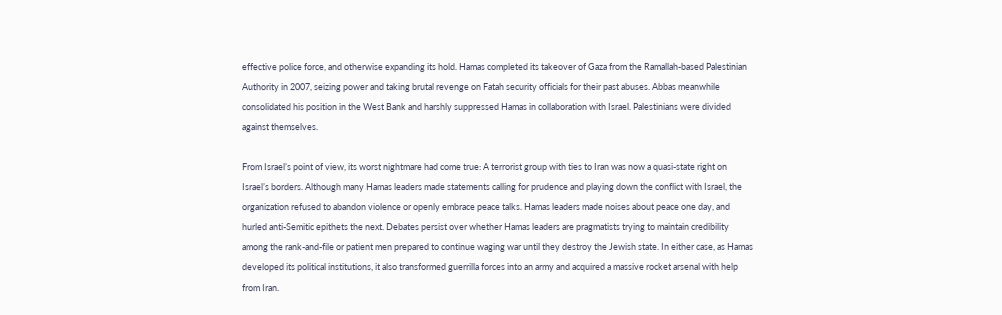effective police force, and otherwise expanding its hold. Hamas completed its takeover of Gaza from the Ramallah-based Palestinian Authority in 2007, seizing power and taking brutal revenge on Fatah security officials for their past abuses. Abbas meanwhile consolidated his position in the West Bank and harshly suppressed Hamas in collaboration with Israel. Palestinians were divided against themselves.

From Israel’s point of view, its worst nightmare had come true: A terrorist group with ties to Iran was now a quasi-state right on Israel’s borders. Although many Hamas leaders made statements calling for prudence and playing down the conflict with Israel, the organization refused to abandon violence or openly embrace peace talks. Hamas leaders made noises about peace one day, and hurled anti-Semitic epithets the next. Debates persist over whether Hamas leaders are pragmatists trying to maintain credibility among the rank-and-file or patient men prepared to continue waging war until they destroy the Jewish state. In either case, as Hamas developed its political institutions, it also transformed guerrilla forces into an army and acquired a massive rocket arsenal with help from Iran.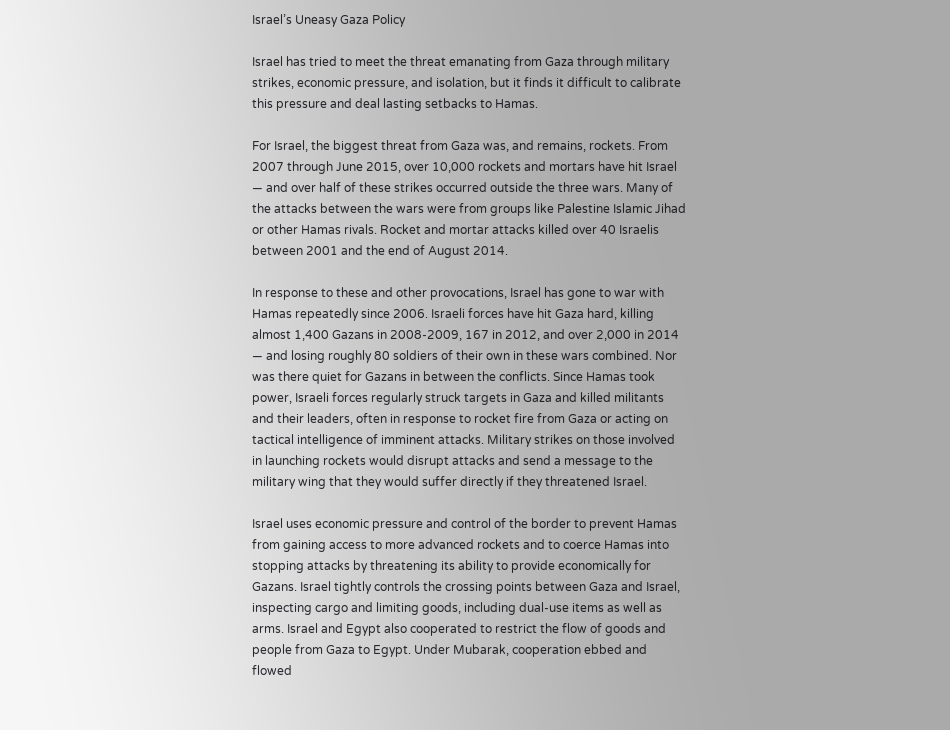Israel’s Uneasy Gaza Policy

Israel has tried to meet the threat emanating from Gaza through military strikes, economic pressure, and isolation, but it finds it difficult to calibrate this pressure and deal lasting setbacks to Hamas.

For Israel, the biggest threat from Gaza was, and remains, rockets. From 2007 through June 2015, over 10,000 rockets and mortars have hit Israel — and over half of these strikes occurred outside the three wars. Many of the attacks between the wars were from groups like Palestine Islamic Jihad or other Hamas rivals. Rocket and mortar attacks killed over 40 Israelis between 2001 and the end of August 2014.

In response to these and other provocations, Israel has gone to war with Hamas repeatedly since 2006. Israeli forces have hit Gaza hard, killing almost 1,400 Gazans in 2008-2009, 167 in 2012, and over 2,000 in 2014 — and losing roughly 80 soldiers of their own in these wars combined. Nor was there quiet for Gazans in between the conflicts. Since Hamas took power, Israeli forces regularly struck targets in Gaza and killed militants and their leaders, often in response to rocket fire from Gaza or acting on tactical intelligence of imminent attacks. Military strikes on those involved in launching rockets would disrupt attacks and send a message to the military wing that they would suffer directly if they threatened Israel.

Israel uses economic pressure and control of the border to prevent Hamas from gaining access to more advanced rockets and to coerce Hamas into stopping attacks by threatening its ability to provide economically for Gazans. Israel tightly controls the crossing points between Gaza and Israel, inspecting cargo and limiting goods, including dual-use items as well as arms. Israel and Egypt also cooperated to restrict the flow of goods and people from Gaza to Egypt. Under Mubarak, cooperation ebbed and flowed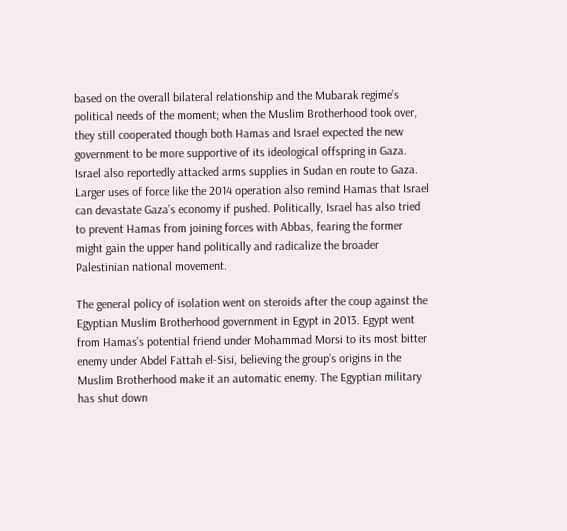based on the overall bilateral relationship and the Mubarak regime’s political needs of the moment; when the Muslim Brotherhood took over, they still cooperated though both Hamas and Israel expected the new government to be more supportive of its ideological offspring in Gaza. Israel also reportedly attacked arms supplies in Sudan en route to Gaza. Larger uses of force like the 2014 operation also remind Hamas that Israel can devastate Gaza’s economy if pushed. Politically, Israel has also tried to prevent Hamas from joining forces with Abbas, fearing the former might gain the upper hand politically and radicalize the broader Palestinian national movement.

The general policy of isolation went on steroids after the coup against the Egyptian Muslim Brotherhood government in Egypt in 2013. Egypt went from Hamas’s potential friend under Mohammad Morsi to its most bitter enemy under Abdel Fattah el-Sisi, believing the group’s origins in the Muslim Brotherhood make it an automatic enemy. The Egyptian military has shut down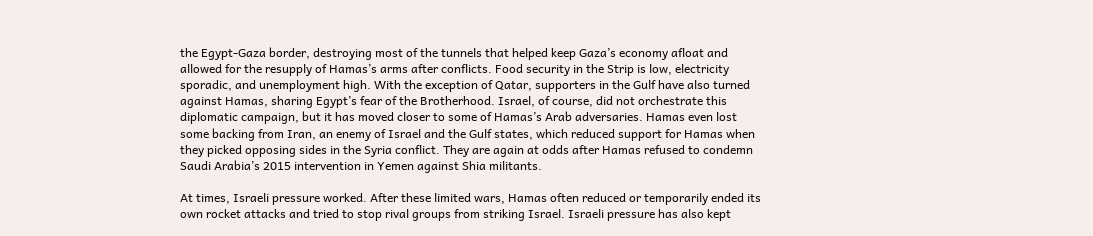the Egypt-Gaza border, destroying most of the tunnels that helped keep Gaza’s economy afloat and allowed for the resupply of Hamas’s arms after conflicts. Food security in the Strip is low, electricity sporadic, and unemployment high. With the exception of Qatar, supporters in the Gulf have also turned against Hamas, sharing Egypt’s fear of the Brotherhood. Israel, of course, did not orchestrate this diplomatic campaign, but it has moved closer to some of Hamas’s Arab adversaries. Hamas even lost some backing from Iran, an enemy of Israel and the Gulf states, which reduced support for Hamas when they picked opposing sides in the Syria conflict. They are again at odds after Hamas refused to condemn Saudi Arabia’s 2015 intervention in Yemen against Shia militants.

At times, Israeli pressure worked. After these limited wars, Hamas often reduced or temporarily ended its own rocket attacks and tried to stop rival groups from striking Israel. Israeli pressure has also kept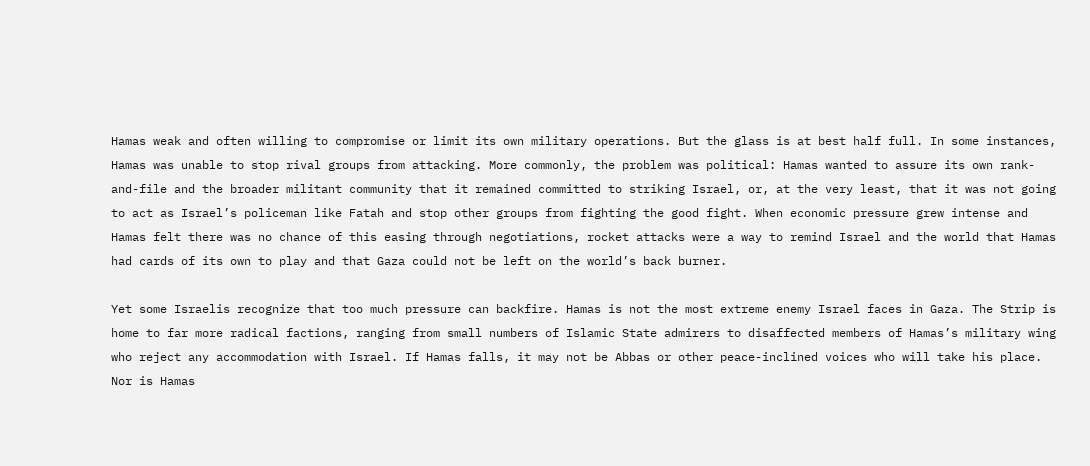Hamas weak and often willing to compromise or limit its own military operations. But the glass is at best half full. In some instances, Hamas was unable to stop rival groups from attacking. More commonly, the problem was political: Hamas wanted to assure its own rank-and-file and the broader militant community that it remained committed to striking Israel, or, at the very least, that it was not going to act as Israel’s policeman like Fatah and stop other groups from fighting the good fight. When economic pressure grew intense and Hamas felt there was no chance of this easing through negotiations, rocket attacks were a way to remind Israel and the world that Hamas had cards of its own to play and that Gaza could not be left on the world’s back burner.

Yet some Israelis recognize that too much pressure can backfire. Hamas is not the most extreme enemy Israel faces in Gaza. The Strip is home to far more radical factions, ranging from small numbers of Islamic State admirers to disaffected members of Hamas’s military wing who reject any accommodation with Israel. If Hamas falls, it may not be Abbas or other peace-inclined voices who will take his place. Nor is Hamas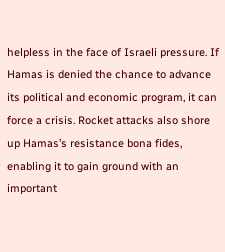helpless in the face of Israeli pressure. If Hamas is denied the chance to advance its political and economic program, it can force a crisis. Rocket attacks also shore up Hamas’s resistance bona fides, enabling it to gain ground with an important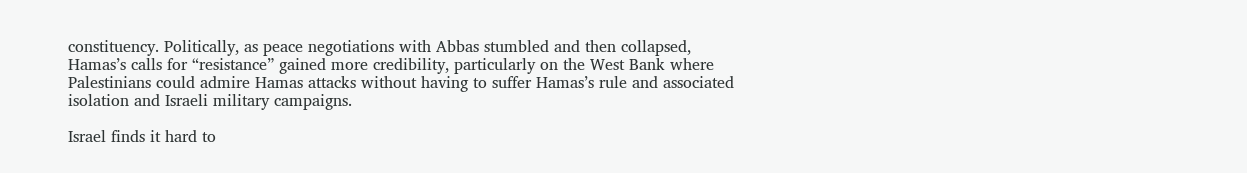constituency. Politically, as peace negotiations with Abbas stumbled and then collapsed, Hamas’s calls for “resistance” gained more credibility, particularly on the West Bank where Palestinians could admire Hamas attacks without having to suffer Hamas’s rule and associated isolation and Israeli military campaigns.

Israel finds it hard to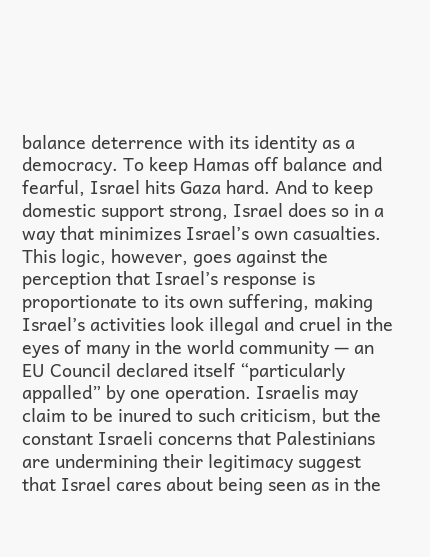balance deterrence with its identity as a democracy. To keep Hamas off balance and fearful, Israel hits Gaza hard. And to keep domestic support strong, Israel does so in a way that minimizes Israel’s own casualties. This logic, however, goes against the perception that Israel’s response is proportionate to its own suffering, making Israel’s activities look illegal and cruel in the eyes of many in the world community — an EU Council declared itself “particularly appalled” by one operation. Israelis may claim to be inured to such criticism, but the constant Israeli concerns that Palestinians are undermining their legitimacy suggest that Israel cares about being seen as in the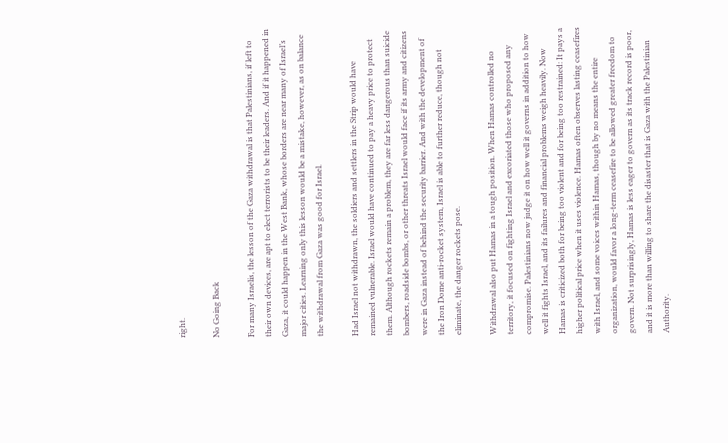right.

No Going Back

For many Israelis, the lesson of the Gaza withdrawal is that Palestinians, if left to their own devices, are apt to elect terrorists to be their leaders. And if it happened in Gaza, it could happen in the West Bank, whose borders are near many of Israel’s major cities. Learning only this lesson would be a mistake, however, as on balance the withdrawal from Gaza was good for Israel.

Had Israel not withdrawn, the soldiers and settlers in the Strip would have remained vulnerable. Israel would have continued to pay a heavy price to protect them. Although rockets remain a problem, they are far less dangerous than suicide bombers, roadside bombs, or other threats Israel would face if its army and citizens were in Gaza instead of behind the security barrier. And with the development of the Iron Dome anti-rocket system, Israel is able to further reduce, though not eliminate, the danger rockets pose.

Withdrawal also put Hamas in a tough position. When Hamas controlled no territory, it focused on fighting Israel and excoriated those who proposed any compromise. Palestinians now judge it on how well it governs in addition to how well it fights Israel, and its failures and financial problems weigh heavily. Now Hamas is criticized both for being too violent and for being too restrained: It pays a higher political price when it uses violence. Hamas often observes lasting ceasefires with Israel, and some voices within Hamas, though by no means the entire organization, would favor a long-term ceasefire to be allowed greater freedom to govern. Not surprisingly, Hamas is less eager to govern as its track record is poor, and it is more than willing to share the disaster that is Gaza with the Palestinian Authority.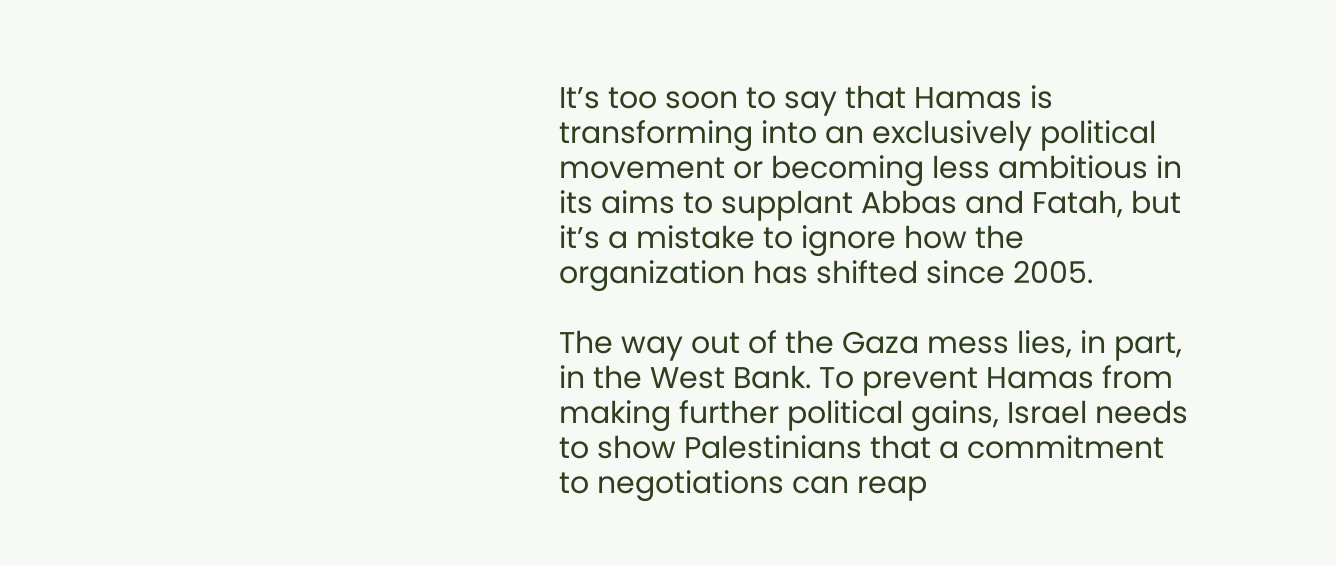It’s too soon to say that Hamas is transforming into an exclusively political movement or becoming less ambitious in its aims to supplant Abbas and Fatah, but it’s a mistake to ignore how the organization has shifted since 2005.

The way out of the Gaza mess lies, in part, in the West Bank. To prevent Hamas from making further political gains, Israel needs to show Palestinians that a commitment to negotiations can reap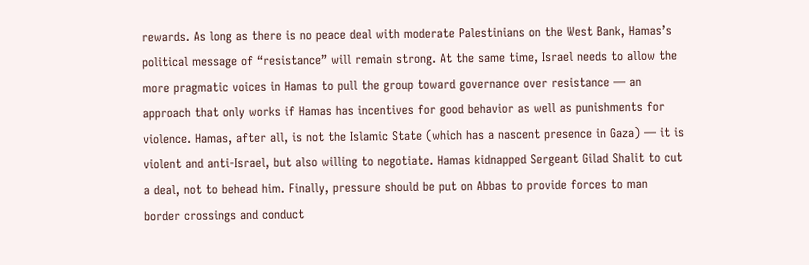rewards. As long as there is no peace deal with moderate Palestinians on the West Bank, Hamas’s political message of “resistance” will remain strong. At the same time, Israel needs to allow the more pragmatic voices in Hamas to pull the group toward governance over resistance — an approach that only works if Hamas has incentives for good behavior as well as punishments for violence. Hamas, after all, is not the Islamic State (which has a nascent presence in Gaza) — it is violent and anti-Israel, but also willing to negotiate. Hamas kidnapped Sergeant Gilad Shalit to cut a deal, not to behead him. Finally, pressure should be put on Abbas to provide forces to man border crossings and conduct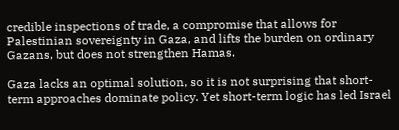credible inspections of trade, a compromise that allows for Palestinian sovereignty in Gaza, and lifts the burden on ordinary Gazans, but does not strengthen Hamas.

Gaza lacks an optimal solution, so it is not surprising that short-term approaches dominate policy. Yet short-term logic has led Israel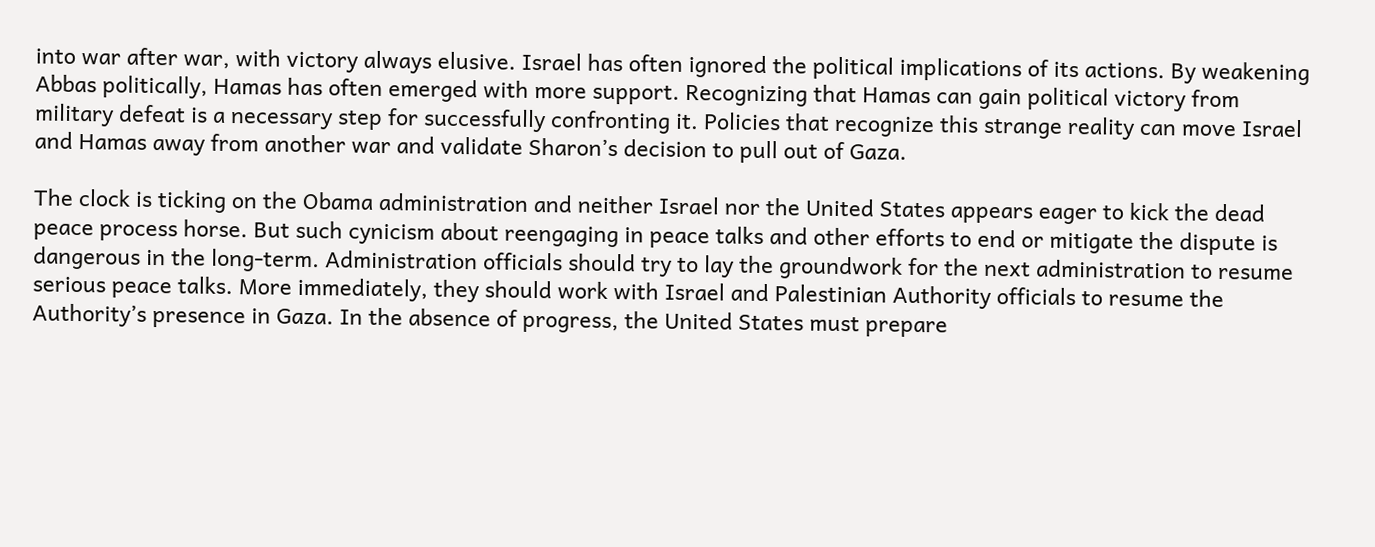into war after war, with victory always elusive. Israel has often ignored the political implications of its actions. By weakening Abbas politically, Hamas has often emerged with more support. Recognizing that Hamas can gain political victory from military defeat is a necessary step for successfully confronting it. Policies that recognize this strange reality can move Israel and Hamas away from another war and validate Sharon’s decision to pull out of Gaza.

The clock is ticking on the Obama administration and neither Israel nor the United States appears eager to kick the dead peace process horse. But such cynicism about reengaging in peace talks and other efforts to end or mitigate the dispute is dangerous in the long-term. Administration officials should try to lay the groundwork for the next administration to resume serious peace talks. More immediately, they should work with Israel and Palestinian Authority officials to resume the Authority’s presence in Gaza. In the absence of progress, the United States must prepare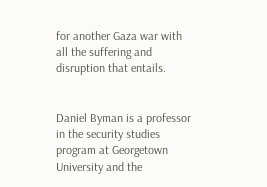for another Gaza war with all the suffering and disruption that entails.


Daniel Byman is a professor in the security studies program at Georgetown University and the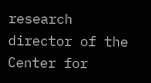research director of the Center for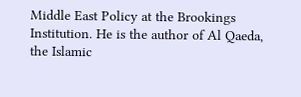Middle East Policy at the Brookings Institution. He is the author of Al Qaeda, the Islamic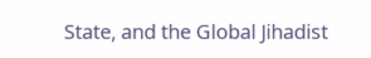State, and the Global Jihadist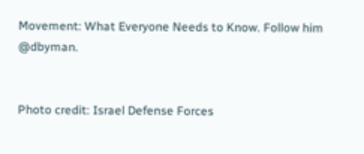Movement: What Everyone Needs to Know. Follow him @dbyman.


Photo credit: Israel Defense Forces